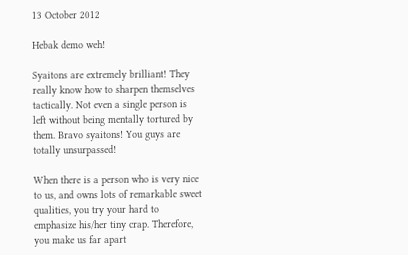13 October 2012

Hebak demo weh!

Syaitons are extremely brilliant! They really know how to sharpen themselves tactically. Not even a single person is left without being mentally tortured by them. Bravo syaitons! You guys are totally unsurpassed!

When there is a person who is very nice to us, and owns lots of remarkable sweet qualities, you try your hard to emphasize his/her tiny crap. Therefore, you make us far apart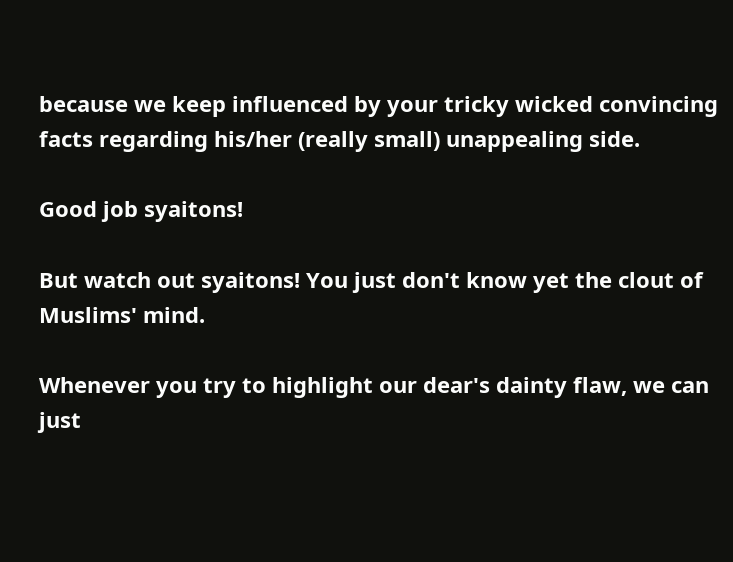because we keep influenced by your tricky wicked convincing facts regarding his/her (really small) unappealing side.

Good job syaitons!

But watch out syaitons! You just don't know yet the clout of Muslims' mind.

Whenever you try to highlight our dear's dainty flaw, we can just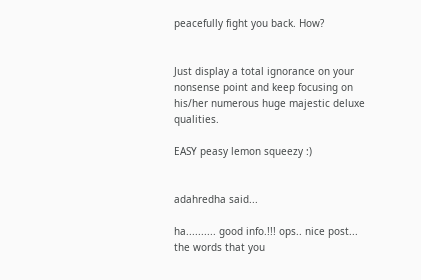peacefully fight you back. How?


Just display a total ignorance on your  nonsense point and keep focusing on his/her numerous huge majestic deluxe qualities.

EASY peasy lemon squeezy :)


adahredha said...

ha.......... good info.!!! ops.. nice post... the words that you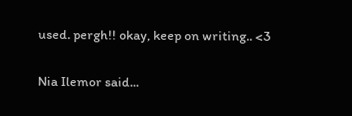used. pergh!! okay, keep on writing.. <3

Nia Ilemor said...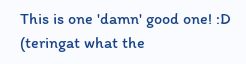This is one 'damn' good one! :D
(teringat what the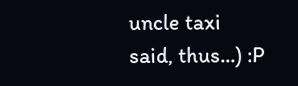uncle taxi said, thus...) :P